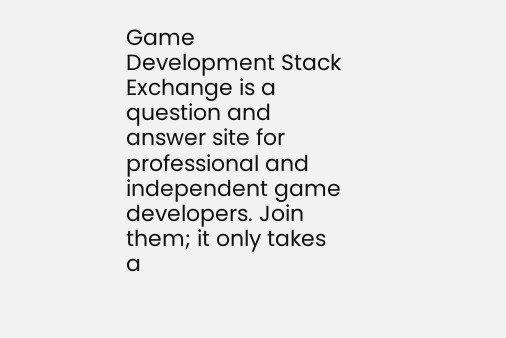Game Development Stack Exchange is a question and answer site for professional and independent game developers. Join them; it only takes a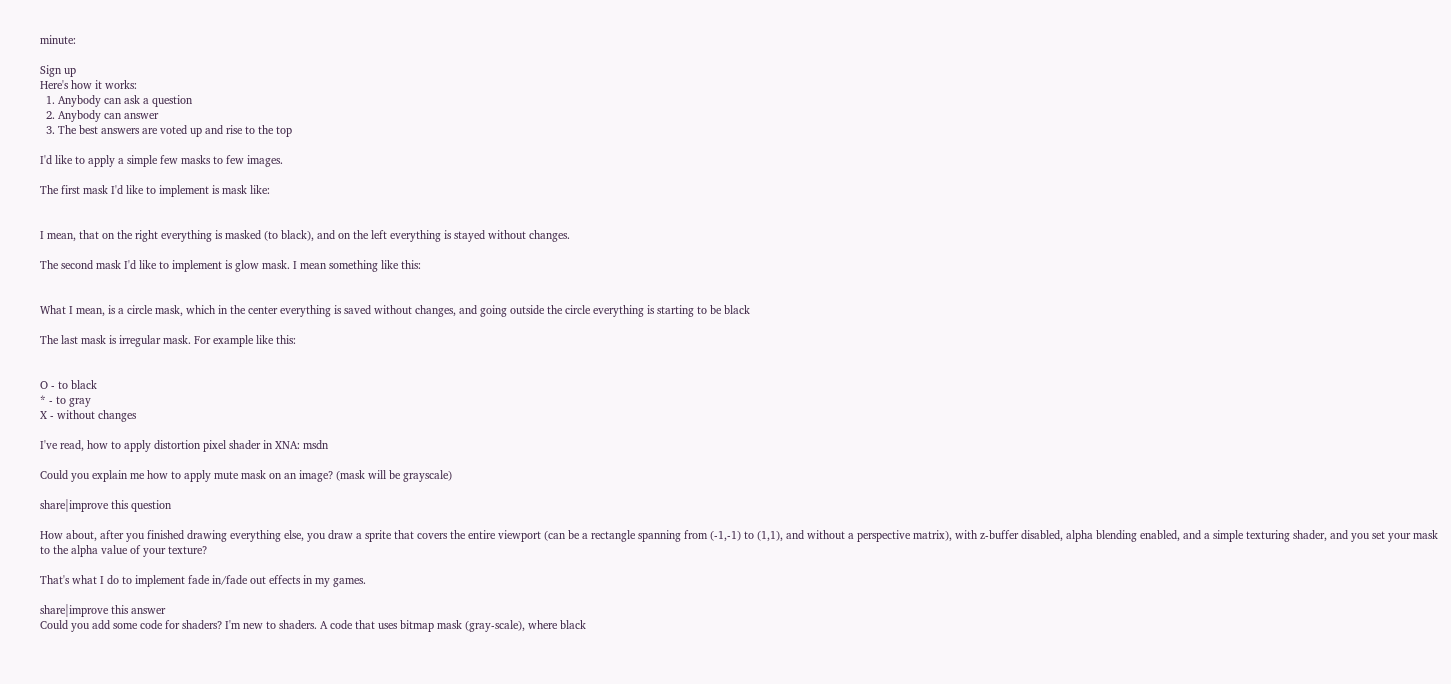minute:

Sign up
Here's how it works:
  1. Anybody can ask a question
  2. Anybody can answer
  3. The best answers are voted up and rise to the top

I'd like to apply a simple few masks to few images.

The first mask I'd like to implement is mask like:


I mean, that on the right everything is masked (to black), and on the left everything is stayed without changes.

The second mask I'd like to implement is glow mask. I mean something like this:


What I mean, is a circle mask, which in the center everything is saved without changes, and going outside the circle everything is starting to be black

The last mask is irregular mask. For example like this:


O - to black
* - to gray
X - without changes

I've read, how to apply distortion pixel shader in XNA: msdn

Could you explain me how to apply mute mask on an image? (mask will be grayscale)

share|improve this question

How about, after you finished drawing everything else, you draw a sprite that covers the entire viewport (can be a rectangle spanning from (-1,-1) to (1,1), and without a perspective matrix), with z-buffer disabled, alpha blending enabled, and a simple texturing shader, and you set your mask to the alpha value of your texture?

That's what I do to implement fade in/fade out effects in my games.

share|improve this answer
Could you add some code for shaders? I'm new to shaders. A code that uses bitmap mask (gray-scale), where black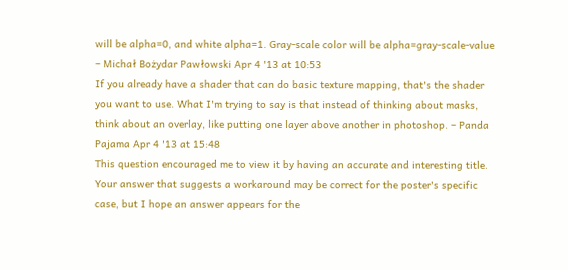will be alpha=0, and white alpha=1. Gray-scale color will be alpha=gray-scale-value – Michał Bożydar Pawłowski Apr 4 '13 at 10:53
If you already have a shader that can do basic texture mapping, that's the shader you want to use. What I'm trying to say is that instead of thinking about masks, think about an overlay, like putting one layer above another in photoshop. – Panda Pajama Apr 4 '13 at 15:48
This question encouraged me to view it by having an accurate and interesting title. Your answer that suggests a workaround may be correct for the poster's specific case, but I hope an answer appears for the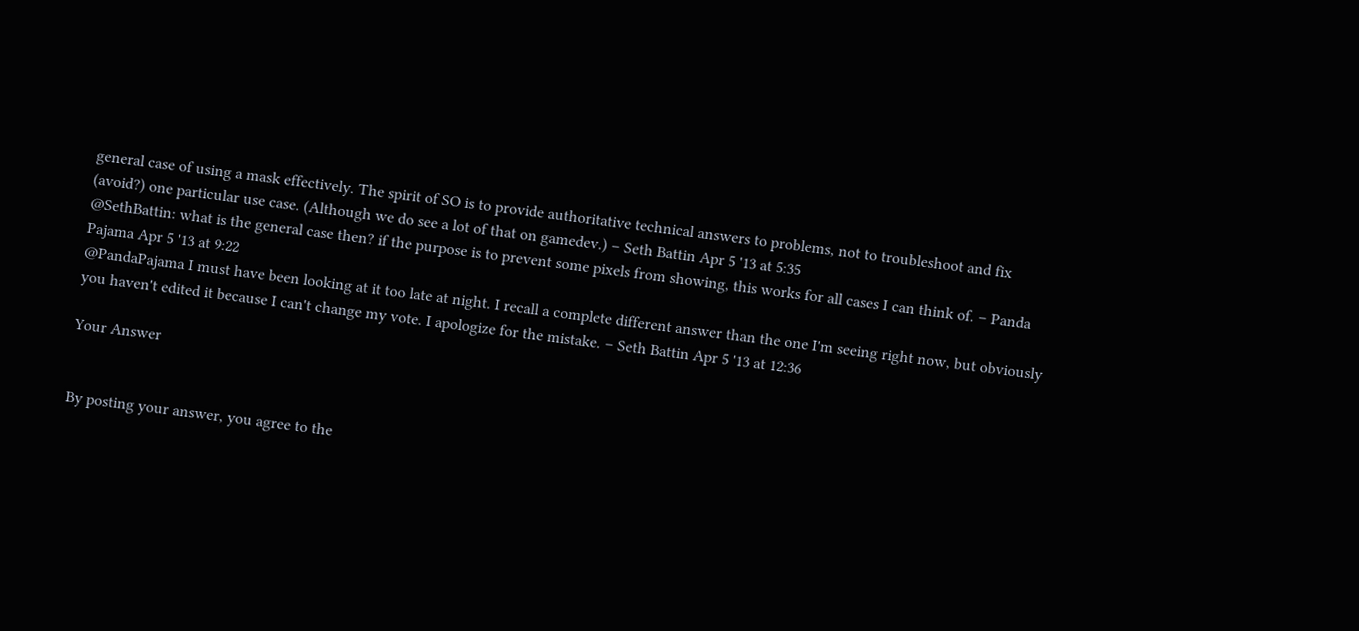general case of using a mask effectively. The spirit of SO is to provide authoritative technical answers to problems, not to troubleshoot and fix (avoid?) one particular use case. (Although we do see a lot of that on gamedev.) – Seth Battin Apr 5 '13 at 5:35
@SethBattin: what is the general case then? if the purpose is to prevent some pixels from showing, this works for all cases I can think of. – Panda Pajama Apr 5 '13 at 9:22
@PandaPajama I must have been looking at it too late at night. I recall a complete different answer than the one I'm seeing right now, but obviously you haven't edited it because I can't change my vote. I apologize for the mistake. – Seth Battin Apr 5 '13 at 12:36

Your Answer


By posting your answer, you agree to the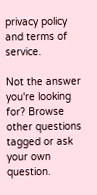privacy policy and terms of service.

Not the answer you're looking for? Browse other questions tagged or ask your own question.